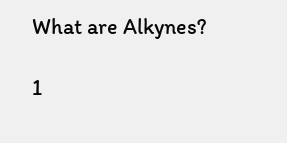What are Alkynes?

1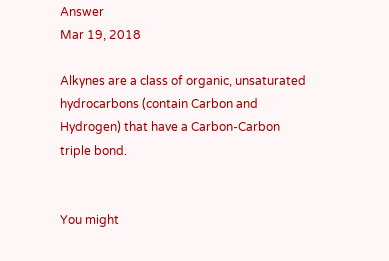Answer
Mar 19, 2018

Alkynes are a class of organic, unsaturated hydrocarbons (contain Carbon and Hydrogen) that have a Carbon-Carbon triple bond.


You might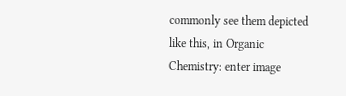commonly see them depicted like this, in Organic Chemistry: enter image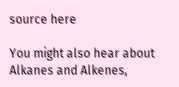source here

You might also hear about Alkanes and Alkenes,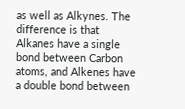as well as Alkynes. The difference is that Alkanes have a single bond between Carbon atoms, and Alkenes have a double bond between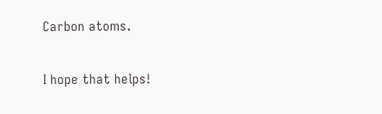Carbon atoms.

I hope that helps!